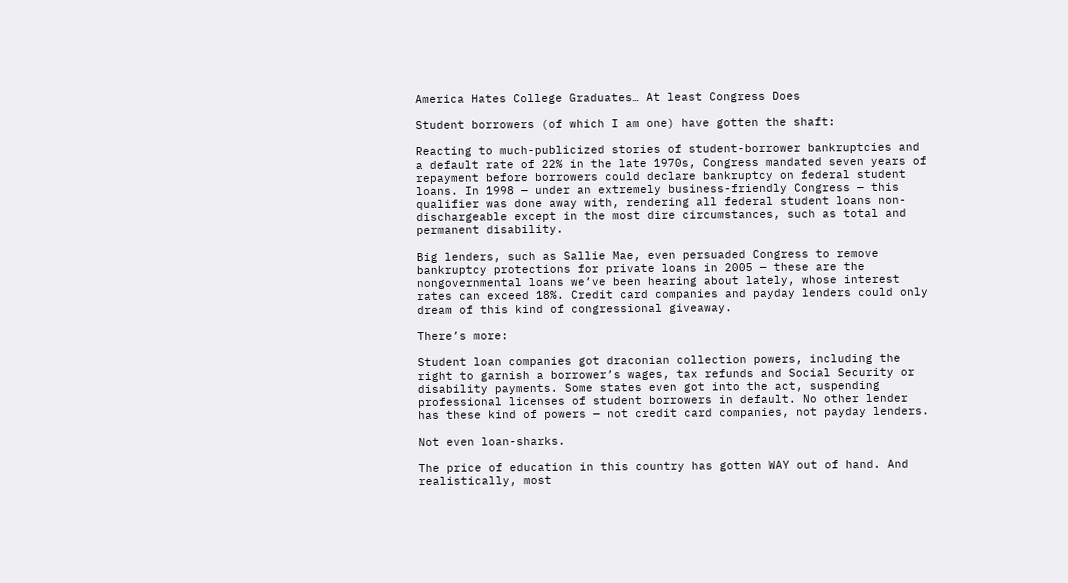America Hates College Graduates… At least Congress Does

Student borrowers (of which I am one) have gotten the shaft:

Reacting to much-publicized stories of student-borrower bankruptcies and a default rate of 22% in the late 1970s, Congress mandated seven years of repayment before borrowers could declare bankruptcy on federal student loans. In 1998 — under an extremely business-friendly Congress — this qualifier was done away with, rendering all federal student loans non-dischargeable except in the most dire circumstances, such as total and permanent disability.

Big lenders, such as Sallie Mae, even persuaded Congress to remove bankruptcy protections for private loans in 2005 — these are the nongovernmental loans we’ve been hearing about lately, whose interest rates can exceed 18%. Credit card companies and payday lenders could only dream of this kind of congressional giveaway.

There’s more:

Student loan companies got draconian collection powers, including the right to garnish a borrower’s wages, tax refunds and Social Security or disability payments. Some states even got into the act, suspending professional licenses of student borrowers in default. No other lender has these kind of powers — not credit card companies, not payday lenders.

Not even loan-sharks.

The price of education in this country has gotten WAY out of hand. And realistically, most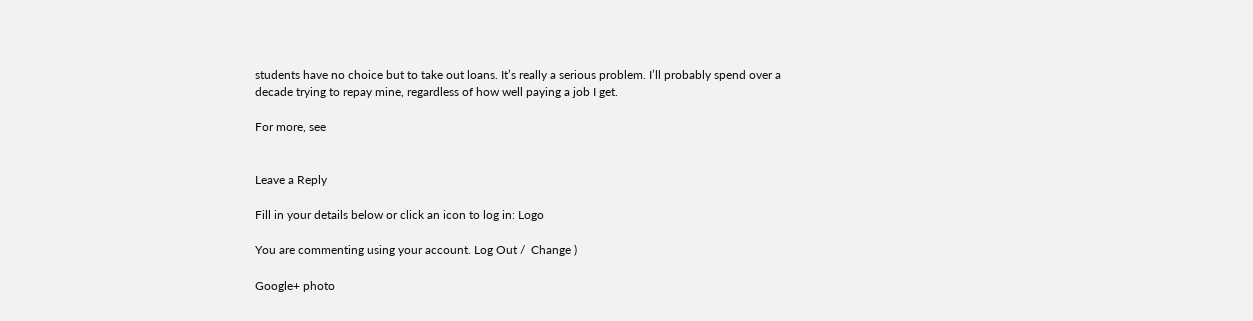students have no choice but to take out loans. It’s really a serious problem. I’ll probably spend over a decade trying to repay mine, regardless of how well paying a job I get.

For more, see


Leave a Reply

Fill in your details below or click an icon to log in: Logo

You are commenting using your account. Log Out /  Change )

Google+ photo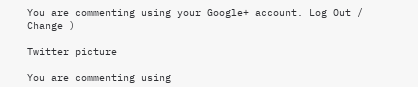You are commenting using your Google+ account. Log Out /  Change )

Twitter picture

You are commenting using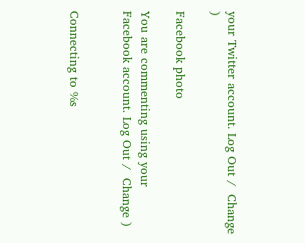your Twitter account. Log Out /  Change )

Facebook photo

You are commenting using your Facebook account. Log Out /  Change )


Connecting to %s